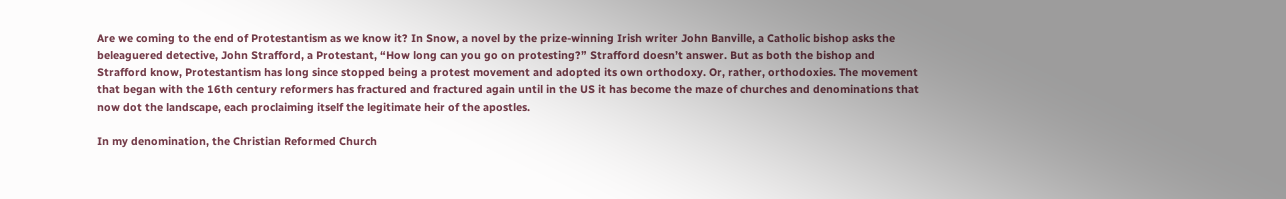Are we coming to the end of Protestantism as we know it? In Snow, a novel by the prize-winning Irish writer John Banville, a Catholic bishop asks the beleaguered detective, John Strafford, a Protestant, “How long can you go on protesting?” Strafford doesn’t answer. But as both the bishop and Strafford know, Protestantism has long since stopped being a protest movement and adopted its own orthodoxy. Or, rather, orthodoxies. The movement that began with the 16th century reformers has fractured and fractured again until in the US it has become the maze of churches and denominations that now dot the landscape, each proclaiming itself the legitimate heir of the apostles.

In my denomination, the Christian Reformed Church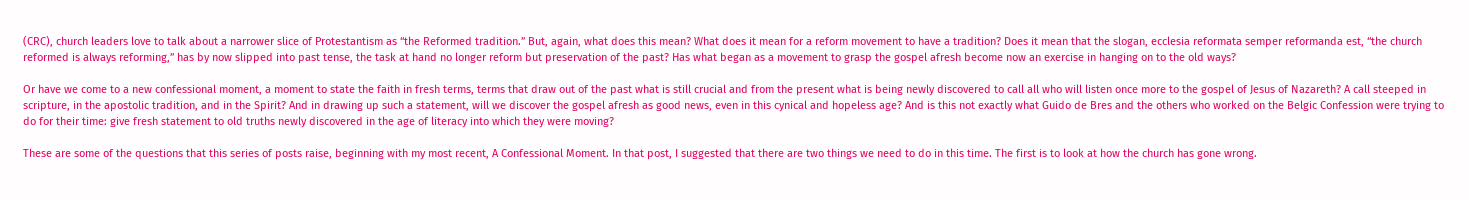(CRC), church leaders love to talk about a narrower slice of Protestantism as “the Reformed tradition.” But, again, what does this mean? What does it mean for a reform movement to have a tradition? Does it mean that the slogan, ecclesia reformata semper reformanda est, “the church reformed is always reforming,” has by now slipped into past tense, the task at hand no longer reform but preservation of the past? Has what began as a movement to grasp the gospel afresh become now an exercise in hanging on to the old ways?

Or have we come to a new confessional moment, a moment to state the faith in fresh terms, terms that draw out of the past what is still crucial and from the present what is being newly discovered to call all who will listen once more to the gospel of Jesus of Nazareth? A call steeped in scripture, in the apostolic tradition, and in the Spirit? And in drawing up such a statement, will we discover the gospel afresh as good news, even in this cynical and hopeless age? And is this not exactly what Guido de Bres and the others who worked on the Belgic Confession were trying to do for their time: give fresh statement to old truths newly discovered in the age of literacy into which they were moving?

These are some of the questions that this series of posts raise, beginning with my most recent, A Confessional Moment. In that post, I suggested that there are two things we need to do in this time. The first is to look at how the church has gone wrong.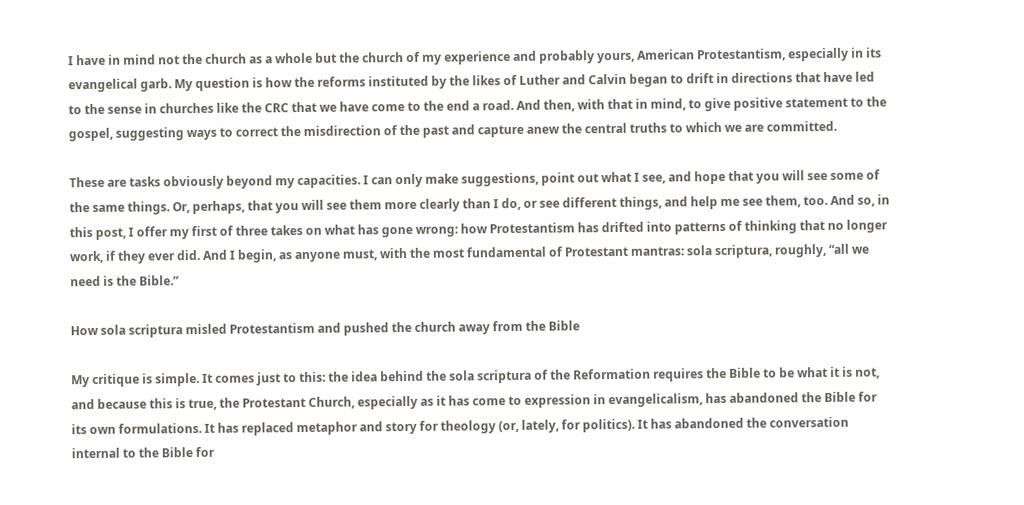I have in mind not the church as a whole but the church of my experience and probably yours, American Protestantism, especially in its evangelical garb. My question is how the reforms instituted by the likes of Luther and Calvin began to drift in directions that have led to the sense in churches like the CRC that we have come to the end a road. And then, with that in mind, to give positive statement to the gospel, suggesting ways to correct the misdirection of the past and capture anew the central truths to which we are committed.

These are tasks obviously beyond my capacities. I can only make suggestions, point out what I see, and hope that you will see some of the same things. Or, perhaps, that you will see them more clearly than I do, or see different things, and help me see them, too. And so, in this post, I offer my first of three takes on what has gone wrong: how Protestantism has drifted into patterns of thinking that no longer work, if they ever did. And I begin, as anyone must, with the most fundamental of Protestant mantras: sola scriptura, roughly, “all we need is the Bible.”

How sola scriptura misled Protestantism and pushed the church away from the Bible

My critique is simple. It comes just to this: the idea behind the sola scriptura of the Reformation requires the Bible to be what it is not, and because this is true, the Protestant Church, especially as it has come to expression in evangelicalism, has abandoned the Bible for its own formulations. It has replaced metaphor and story for theology (or, lately, for politics). It has abandoned the conversation internal to the Bible for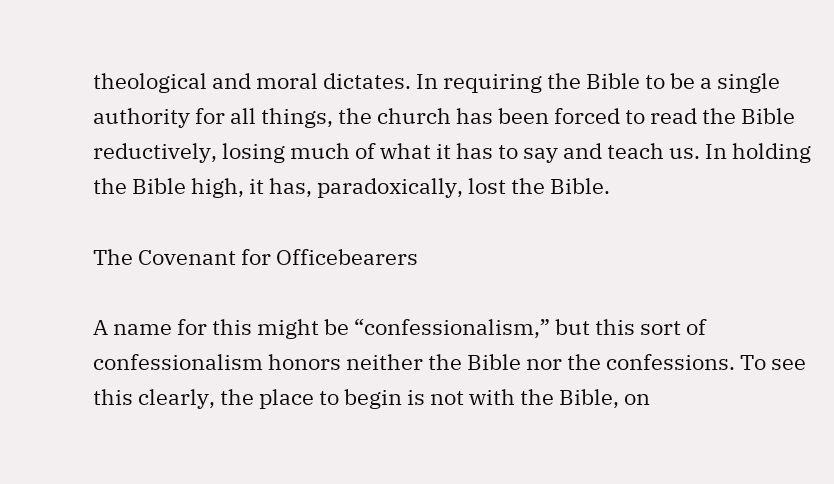theological and moral dictates. In requiring the Bible to be a single authority for all things, the church has been forced to read the Bible reductively, losing much of what it has to say and teach us. In holding the Bible high, it has, paradoxically, lost the Bible.

The Covenant for Officebearers

A name for this might be “confessionalism,” but this sort of confessionalism honors neither the Bible nor the confessions. To see this clearly, the place to begin is not with the Bible, on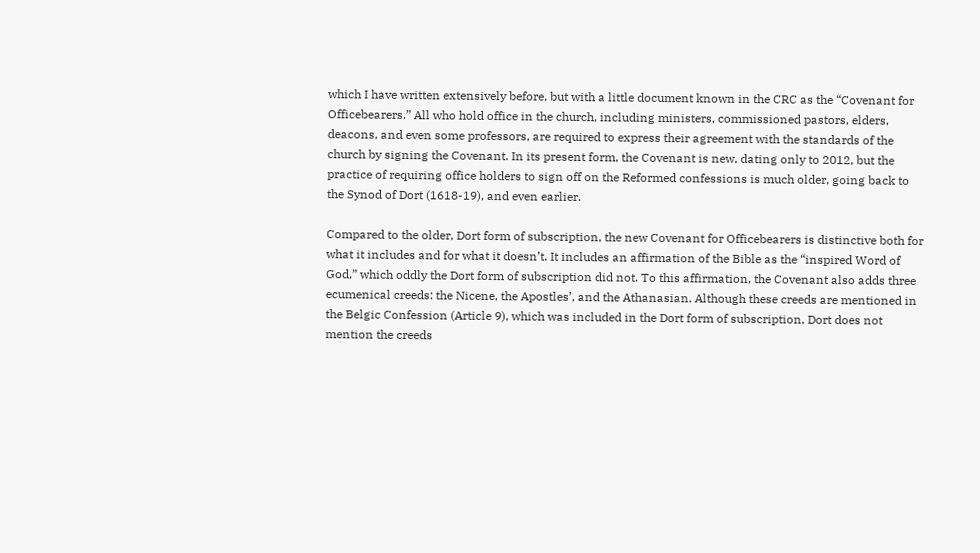which I have written extensively before, but with a little document known in the CRC as the “Covenant for Officebearers.” All who hold office in the church, including ministers, commissioned pastors, elders, deacons, and even some professors, are required to express their agreement with the standards of the church by signing the Covenant. In its present form, the Covenant is new, dating only to 2012, but the practice of requiring office holders to sign off on the Reformed confessions is much older, going back to the Synod of Dort (1618-19), and even earlier.

Compared to the older, Dort form of subscription, the new Covenant for Officebearers is distinctive both for what it includes and for what it doesn’t. It includes an affirmation of the Bible as the “inspired Word of God,” which oddly the Dort form of subscription did not. To this affirmation, the Covenant also adds three ecumenical creeds: the Nicene, the Apostles’, and the Athanasian. Although these creeds are mentioned in the Belgic Confession (Article 9), which was included in the Dort form of subscription, Dort does not mention the creeds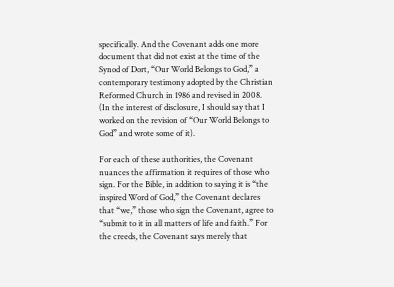specifically. And the Covenant adds one more document that did not exist at the time of the Synod of Dort, “Our World Belongs to God,” a contemporary testimony adopted by the Christian Reformed Church in 1986 and revised in 2008. (In the interest of disclosure, I should say that I worked on the revision of “Our World Belongs to God” and wrote some of it).

For each of these authorities, the Covenant nuances the affirmation it requires of those who sign. For the Bible, in addition to saying it is “the inspired Word of God,” the Covenant declares that “we,” those who sign the Covenant, agree to “submit to it in all matters of life and faith.” For the creeds, the Covenant says merely that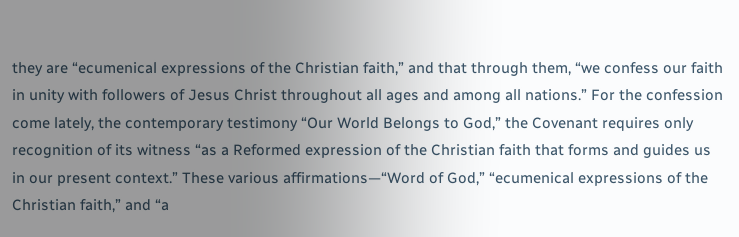they are “ecumenical expressions of the Christian faith,” and that through them, “we confess our faith in unity with followers of Jesus Christ throughout all ages and among all nations.” For the confession come lately, the contemporary testimony “Our World Belongs to God,” the Covenant requires only recognition of its witness “as a Reformed expression of the Christian faith that forms and guides us in our present context.” These various affirmations—“Word of God,” “ecumenical expressions of the Christian faith,” and “a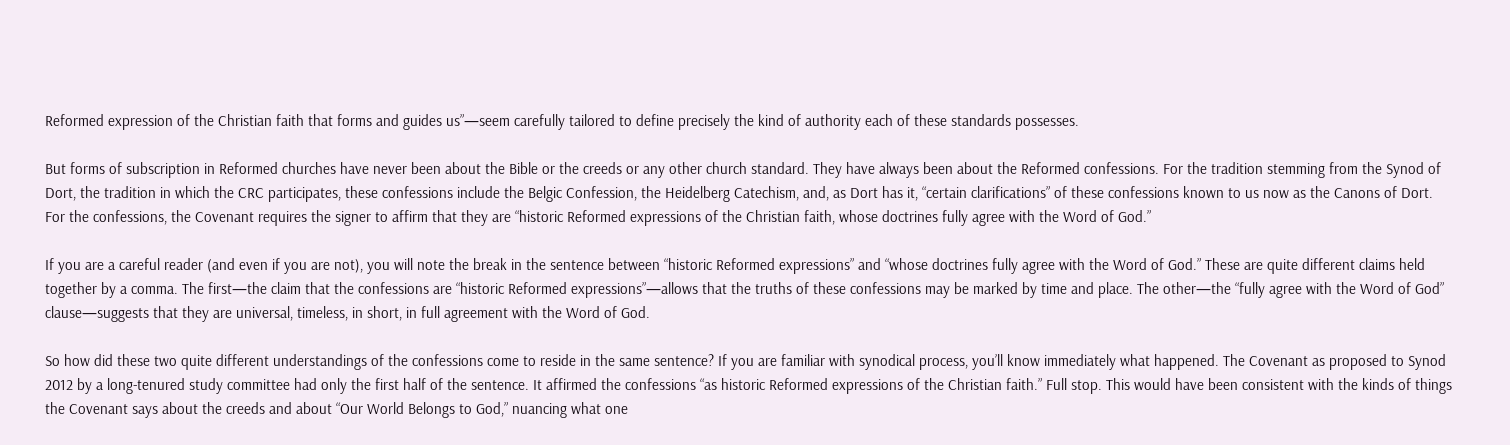Reformed expression of the Christian faith that forms and guides us”—seem carefully tailored to define precisely the kind of authority each of these standards possesses.

But forms of subscription in Reformed churches have never been about the Bible or the creeds or any other church standard. They have always been about the Reformed confessions. For the tradition stemming from the Synod of Dort, the tradition in which the CRC participates, these confessions include the Belgic Confession, the Heidelberg Catechism, and, as Dort has it, “certain clarifications” of these confessions known to us now as the Canons of Dort. For the confessions, the Covenant requires the signer to affirm that they are “historic Reformed expressions of the Christian faith, whose doctrines fully agree with the Word of God.”

If you are a careful reader (and even if you are not), you will note the break in the sentence between “historic Reformed expressions” and “whose doctrines fully agree with the Word of God.” These are quite different claims held together by a comma. The first—the claim that the confessions are “historic Reformed expressions”—allows that the truths of these confessions may be marked by time and place. The other—the “fully agree with the Word of God” clause—suggests that they are universal, timeless, in short, in full agreement with the Word of God.

So how did these two quite different understandings of the confessions come to reside in the same sentence? If you are familiar with synodical process, you’ll know immediately what happened. The Covenant as proposed to Synod 2012 by a long-tenured study committee had only the first half of the sentence. It affirmed the confessions “as historic Reformed expressions of the Christian faith.” Full stop. This would have been consistent with the kinds of things the Covenant says about the creeds and about “Our World Belongs to God,” nuancing what one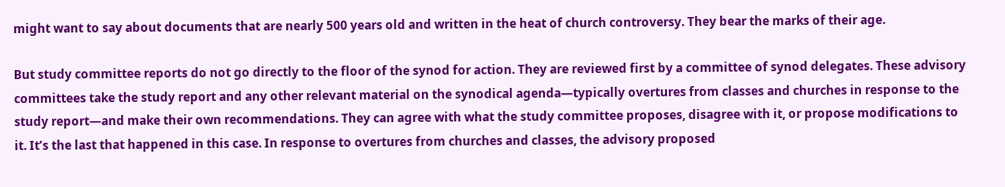might want to say about documents that are nearly 500 years old and written in the heat of church controversy. They bear the marks of their age.

But study committee reports do not go directly to the floor of the synod for action. They are reviewed first by a committee of synod delegates. These advisory committees take the study report and any other relevant material on the synodical agenda—typically overtures from classes and churches in response to the study report—and make their own recommendations. They can agree with what the study committee proposes, disagree with it, or propose modifications to it. It’s the last that happened in this case. In response to overtures from churches and classes, the advisory proposed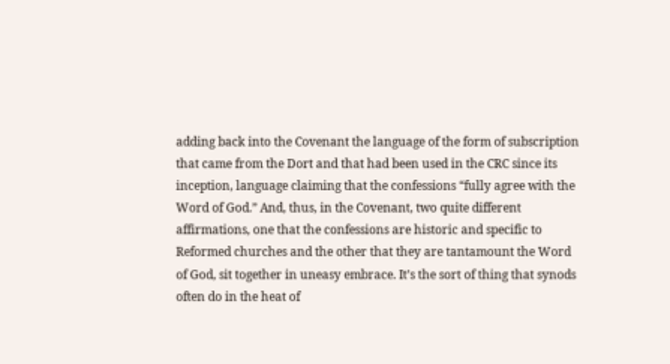adding back into the Covenant the language of the form of subscription that came from the Dort and that had been used in the CRC since its inception, language claiming that the confessions “fully agree with the Word of God.” And, thus, in the Covenant, two quite different affirmations, one that the confessions are historic and specific to Reformed churches and the other that they are tantamount the Word of God, sit together in uneasy embrace. It’s the sort of thing that synods often do in the heat of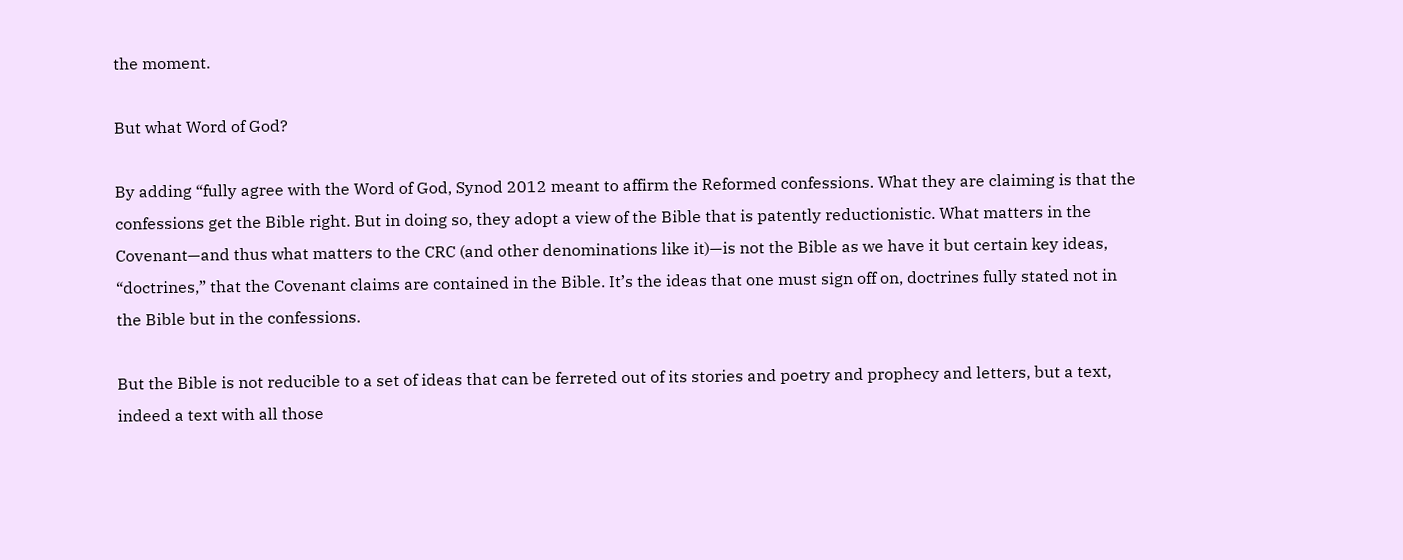the moment.

But what Word of God?

By adding “fully agree with the Word of God, Synod 2012 meant to affirm the Reformed confessions. What they are claiming is that the confessions get the Bible right. But in doing so, they adopt a view of the Bible that is patently reductionistic. What matters in the Covenant—and thus what matters to the CRC (and other denominations like it)—is not the Bible as we have it but certain key ideas, “doctrines,” that the Covenant claims are contained in the Bible. It’s the ideas that one must sign off on, doctrines fully stated not in the Bible but in the confessions.

But the Bible is not reducible to a set of ideas that can be ferreted out of its stories and poetry and prophecy and letters, but a text, indeed a text with all those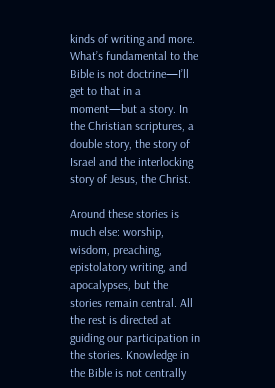kinds of writing and more. What’s fundamental to the Bible is not doctrine—I’ll get to that in a moment—but a story. In the Christian scriptures, a double story, the story of Israel and the interlocking story of Jesus, the Christ.

Around these stories is much else: worship, wisdom, preaching, epistolatory writing, and apocalypses, but the stories remain central. All the rest is directed at guiding our participation in the stories. Knowledge in the Bible is not centrally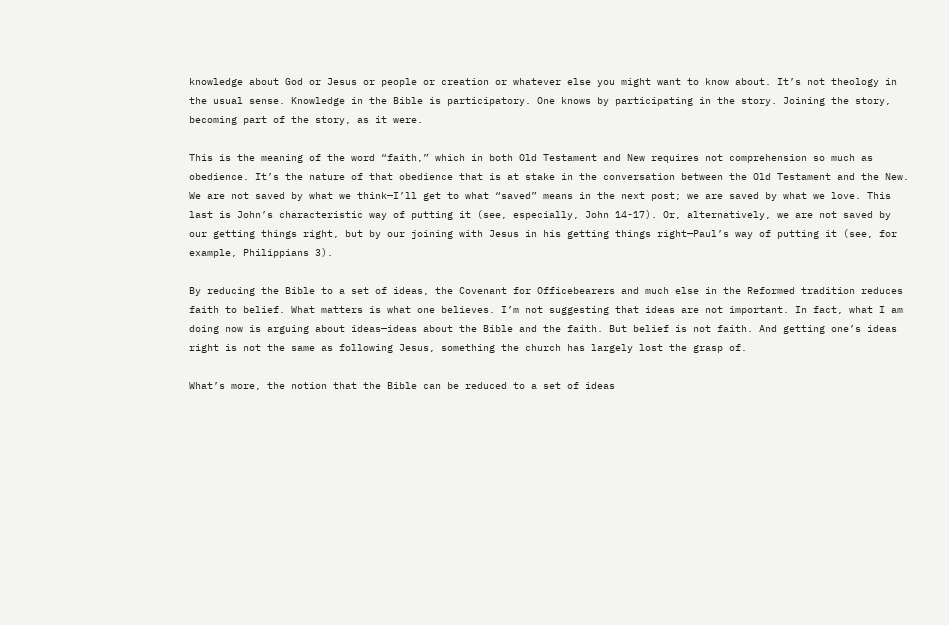knowledge about God or Jesus or people or creation or whatever else you might want to know about. It’s not theology in the usual sense. Knowledge in the Bible is participatory. One knows by participating in the story. Joining the story, becoming part of the story, as it were.

This is the meaning of the word “faith,” which in both Old Testament and New requires not comprehension so much as obedience. It’s the nature of that obedience that is at stake in the conversation between the Old Testament and the New. We are not saved by what we think—I’ll get to what “saved” means in the next post; we are saved by what we love. This last is John’s characteristic way of putting it (see, especially, John 14-17). Or, alternatively, we are not saved by our getting things right, but by our joining with Jesus in his getting things right—Paul’s way of putting it (see, for example, Philippians 3).

By reducing the Bible to a set of ideas, the Covenant for Officebearers and much else in the Reformed tradition reduces faith to belief. What matters is what one believes. I’m not suggesting that ideas are not important. In fact, what I am doing now is arguing about ideas—ideas about the Bible and the faith. But belief is not faith. And getting one’s ideas right is not the same as following Jesus, something the church has largely lost the grasp of.

What’s more, the notion that the Bible can be reduced to a set of ideas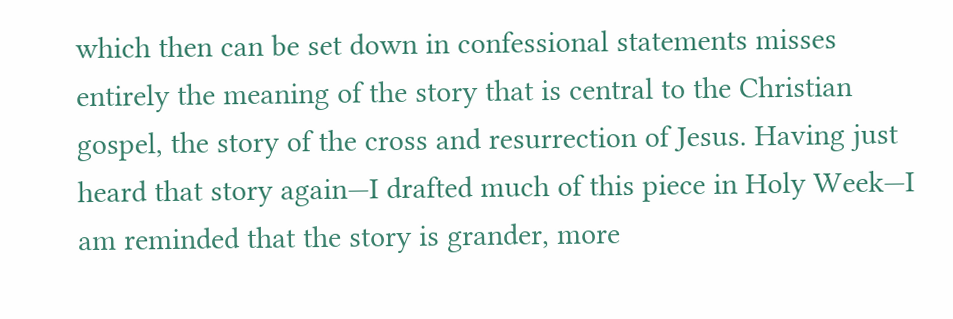which then can be set down in confessional statements misses entirely the meaning of the story that is central to the Christian gospel, the story of the cross and resurrection of Jesus. Having just heard that story again—I drafted much of this piece in Holy Week—I am reminded that the story is grander, more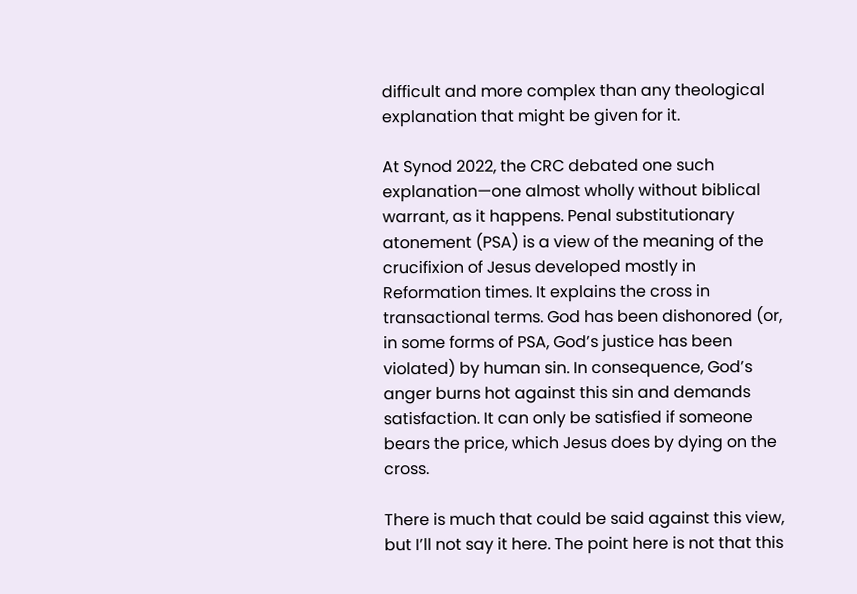difficult and more complex than any theological explanation that might be given for it.

At Synod 2022, the CRC debated one such explanation—one almost wholly without biblical warrant, as it happens. Penal substitutionary atonement (PSA) is a view of the meaning of the crucifixion of Jesus developed mostly in Reformation times. It explains the cross in transactional terms. God has been dishonored (or, in some forms of PSA, God’s justice has been violated) by human sin. In consequence, God’s anger burns hot against this sin and demands satisfaction. It can only be satisfied if someone bears the price, which Jesus does by dying on the cross.

There is much that could be said against this view, but I’ll not say it here. The point here is not that this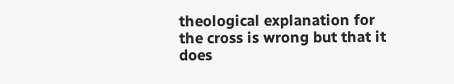theological explanation for the cross is wrong but that it does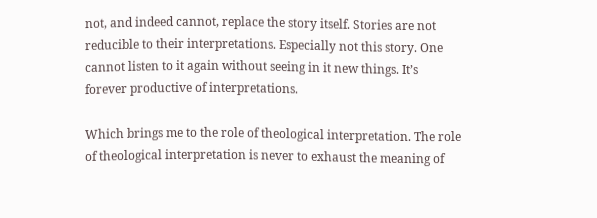not, and indeed cannot, replace the story itself. Stories are not reducible to their interpretations. Especially not this story. One cannot listen to it again without seeing in it new things. It’s forever productive of interpretations.

Which brings me to the role of theological interpretation. The role of theological interpretation is never to exhaust the meaning of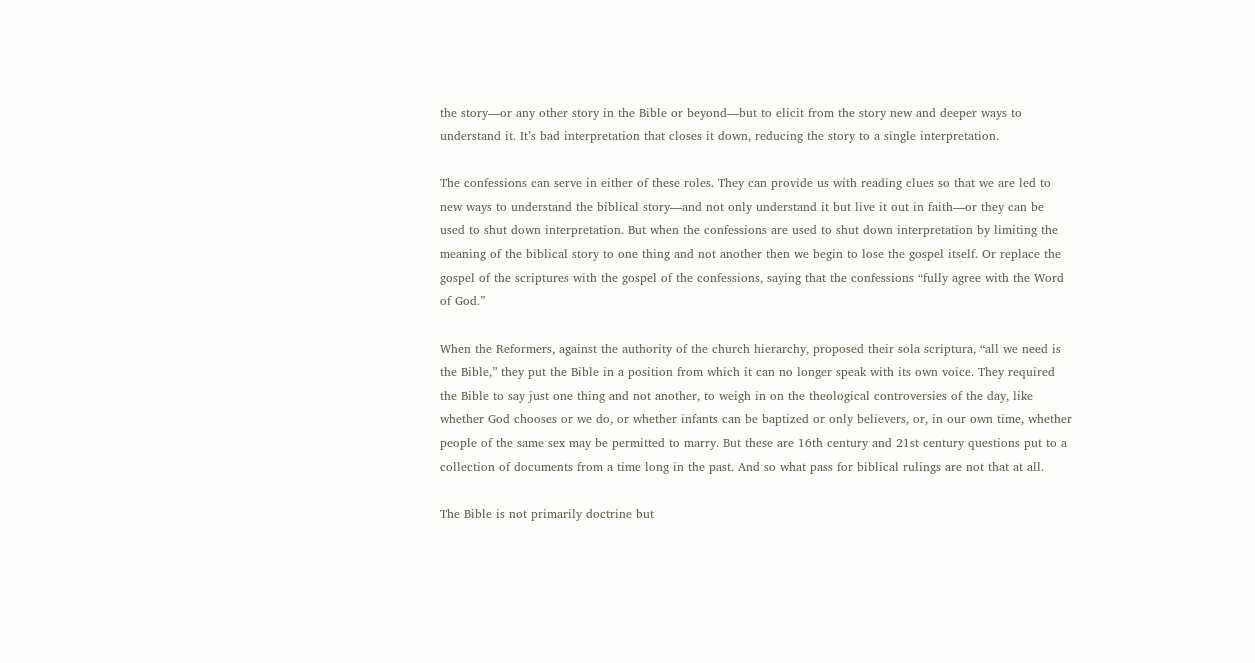the story—or any other story in the Bible or beyond—but to elicit from the story new and deeper ways to understand it. It’s bad interpretation that closes it down, reducing the story to a single interpretation.

The confessions can serve in either of these roles. They can provide us with reading clues so that we are led to new ways to understand the biblical story—and not only understand it but live it out in faith—or they can be used to shut down interpretation. But when the confessions are used to shut down interpretation by limiting the meaning of the biblical story to one thing and not another then we begin to lose the gospel itself. Or replace the gospel of the scriptures with the gospel of the confessions, saying that the confessions “fully agree with the Word of God.”

When the Reformers, against the authority of the church hierarchy, proposed their sola scriptura, “all we need is the Bible,” they put the Bible in a position from which it can no longer speak with its own voice. They required the Bible to say just one thing and not another, to weigh in on the theological controversies of the day, like whether God chooses or we do, or whether infants can be baptized or only believers, or, in our own time, whether people of the same sex may be permitted to marry. But these are 16th century and 21st century questions put to a collection of documents from a time long in the past. And so what pass for biblical rulings are not that at all.

The Bible is not primarily doctrine but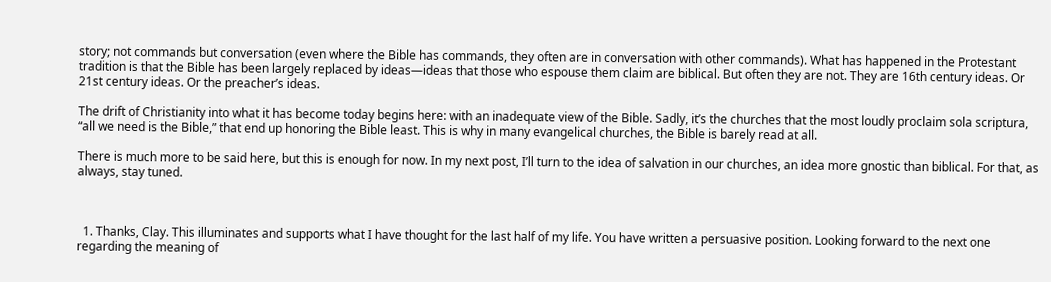story; not commands but conversation (even where the Bible has commands, they often are in conversation with other commands). What has happened in the Protestant tradition is that the Bible has been largely replaced by ideas—ideas that those who espouse them claim are biblical. But often they are not. They are 16th century ideas. Or 21st century ideas. Or the preacher’s ideas.

The drift of Christianity into what it has become today begins here: with an inadequate view of the Bible. Sadly, it’s the churches that the most loudly proclaim sola scriptura, “all we need is the Bible,” that end up honoring the Bible least. This is why in many evangelical churches, the Bible is barely read at all.

There is much more to be said here, but this is enough for now. In my next post, I’ll turn to the idea of salvation in our churches, an idea more gnostic than biblical. For that, as always, stay tuned.



  1. Thanks, Clay. This illuminates and supports what I have thought for the last half of my life. You have written a persuasive position. Looking forward to the next one regarding the meaning of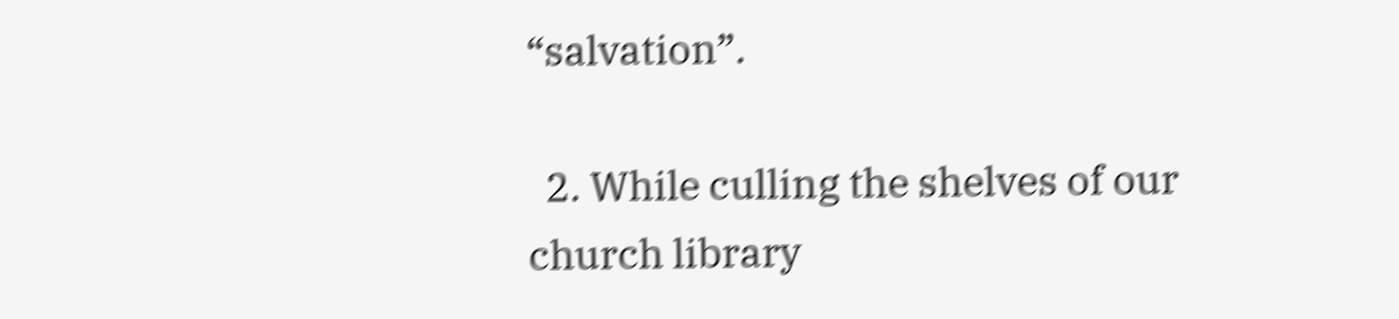“salvation”.

  2. While culling the shelves of our church library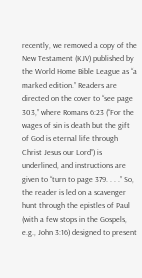recently, we removed a copy of the New Testament (KJV) published by the World Home Bible League as “a marked edition.” Readers are directed on the cover to “see page 303,” where Romans 6:23 (“For the wages of sin is death but the gift of God is eternal life through Christ Jesus our Lord”) is underlined, and instructions are given to “turn to page 379. . . .” So, the reader is led on a scavenger hunt through the epistles of Paul (with a few stops in the Gospels, e.g., John 3:16) designed to present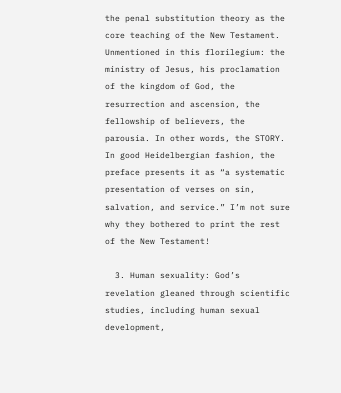the penal substitution theory as the core teaching of the New Testament. Unmentioned in this florilegium: the ministry of Jesus, his proclamation of the kingdom of God, the resurrection and ascension, the fellowship of believers, the parousia. In other words, the STORY. In good Heidelbergian fashion, the preface presents it as “a systematic presentation of verses on sin, salvation, and service.” I’m not sure why they bothered to print the rest of the New Testament!

  3. Human sexuality: God’s revelation gleaned through scientific studies, including human sexual development,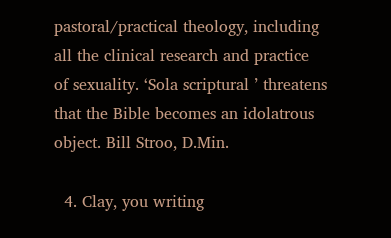pastoral/practical theology, including all the clinical research and practice of sexuality. ‘Sola scriptural ’ threatens that the Bible becomes an idolatrous object. Bill Stroo, D.Min.

  4. Clay, you writing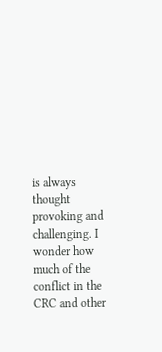is always thought provoking and challenging. I wonder how much of the conflict in the CRC and other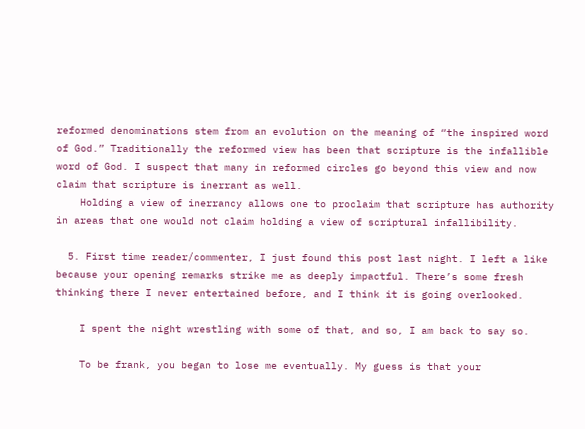reformed denominations stem from an evolution on the meaning of “the inspired word of God.” Traditionally the reformed view has been that scripture is the infallible word of God. I suspect that many in reformed circles go beyond this view and now claim that scripture is inerrant as well.
    Holding a view of inerrancy allows one to proclaim that scripture has authority in areas that one would not claim holding a view of scriptural infallibility.

  5. First time reader/commenter, I just found this post last night. I left a like because your opening remarks strike me as deeply impactful. There’s some fresh thinking there I never entertained before, and I think it is going overlooked.

    I spent the night wrestling with some of that, and so, I am back to say so.

    To be frank, you began to lose me eventually. My guess is that your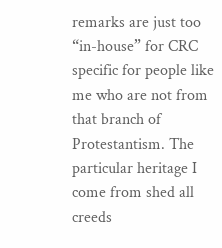remarks are just too “in-house” for CRC specific for people like me who are not from that branch of Protestantism. The particular heritage I come from shed all creeds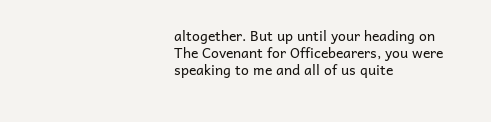altogether. But up until your heading on The Covenant for Officebearers, you were speaking to me and all of us quite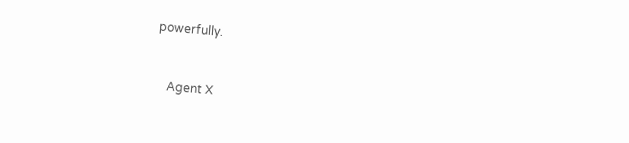powerfully.


    Agent X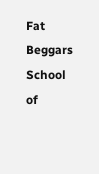Fat Beggars School of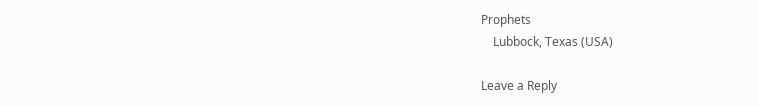Prophets
    Lubbock, Texas (USA)

Leave a Reply